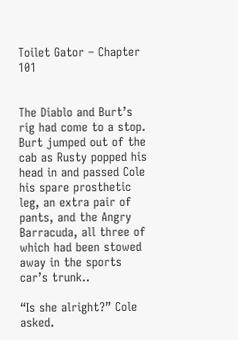Toilet Gator – Chapter 101


The Diablo and Burt’s rig had come to a stop. Burt jumped out of the cab as Rusty popped his head in and passed Cole his spare prosthetic leg, an extra pair of pants, and the Angry Barracuda, all three of which had been stowed away in the sports car’s trunk..

“Is she alright?” Cole asked.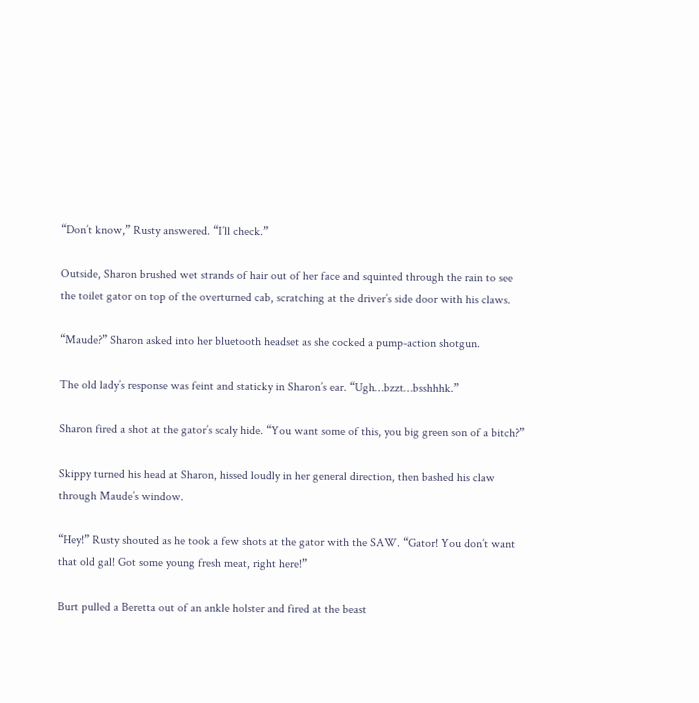“Don’t know,” Rusty answered. “I’ll check.”

Outside, Sharon brushed wet strands of hair out of her face and squinted through the rain to see the toilet gator on top of the overturned cab, scratching at the driver’s side door with his claws.

“Maude?” Sharon asked into her bluetooth headset as she cocked a pump-action shotgun.

The old lady’s response was feint and staticky in Sharon’s ear. “Ugh…bzzt…bsshhhk.”

Sharon fired a shot at the gator’s scaly hide. “You want some of this, you big green son of a bitch?”

Skippy turned his head at Sharon, hissed loudly in her general direction, then bashed his claw through Maude’s window.

“Hey!” Rusty shouted as he took a few shots at the gator with the SAW. “Gator! You don’t want that old gal! Got some young fresh meat, right here!”

Burt pulled a Beretta out of an ankle holster and fired at the beast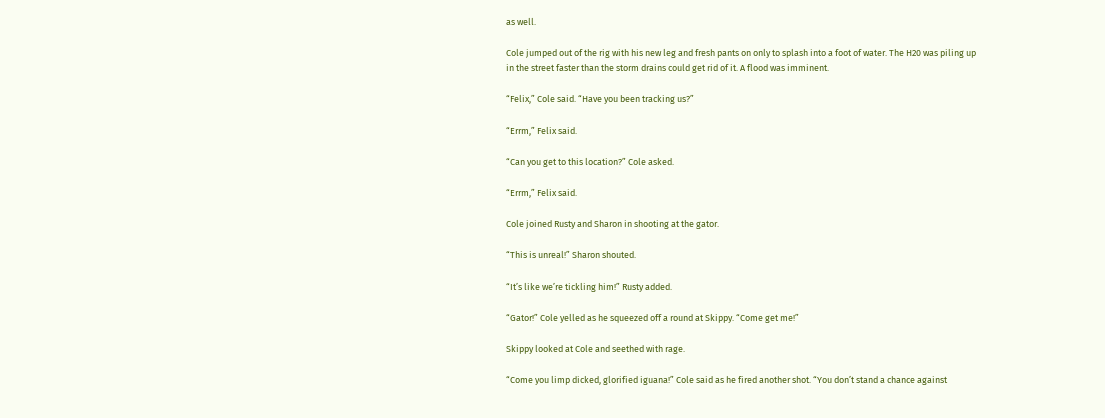as well.

Cole jumped out of the rig with his new leg and fresh pants on only to splash into a foot of water. The H20 was piling up in the street faster than the storm drains could get rid of it. A flood was imminent.

“Felix,” Cole said. “Have you been tracking us?”

“Errm,” Felix said.

“Can you get to this location?” Cole asked.

“Errm,” Felix said.

Cole joined Rusty and Sharon in shooting at the gator.

“This is unreal!” Sharon shouted.

“It’s like we’re tickling him!” Rusty added.

“Gator!” Cole yelled as he squeezed off a round at Skippy. “Come get me!”

Skippy looked at Cole and seethed with rage.

“Come you limp dicked, glorified iguana!” Cole said as he fired another shot. “You don’t stand a chance against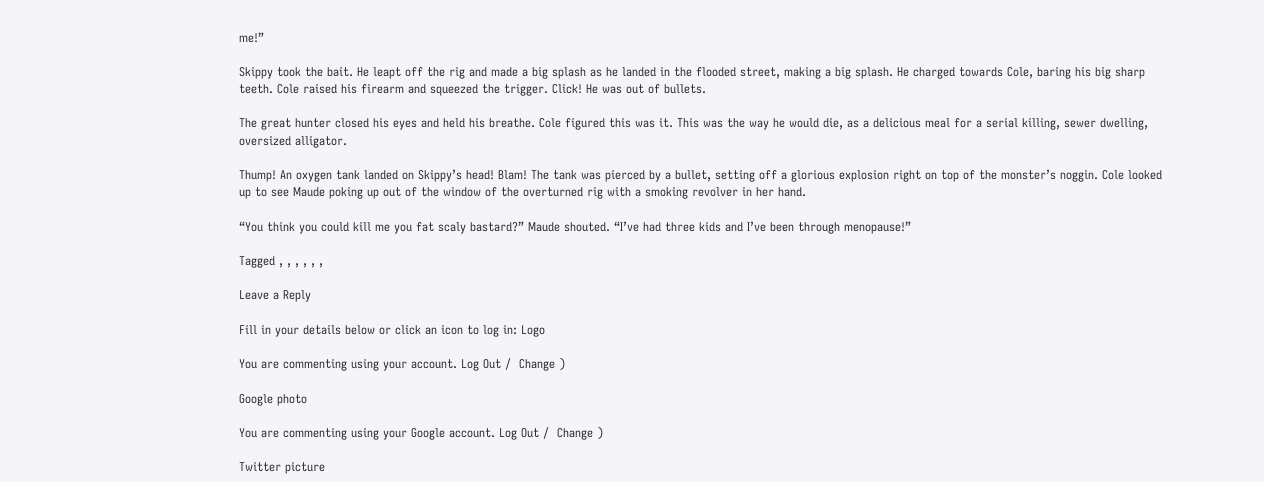me!”

Skippy took the bait. He leapt off the rig and made a big splash as he landed in the flooded street, making a big splash. He charged towards Cole, baring his big sharp teeth. Cole raised his firearm and squeezed the trigger. Click! He was out of bullets.

The great hunter closed his eyes and held his breathe. Cole figured this was it. This was the way he would die, as a delicious meal for a serial killing, sewer dwelling, oversized alligator.

Thump! An oxygen tank landed on Skippy’s head! Blam! The tank was pierced by a bullet, setting off a glorious explosion right on top of the monster’s noggin. Cole looked up to see Maude poking up out of the window of the overturned rig with a smoking revolver in her hand.

“You think you could kill me you fat scaly bastard?” Maude shouted. “I’ve had three kids and I’ve been through menopause!”

Tagged , , , , , ,

Leave a Reply

Fill in your details below or click an icon to log in: Logo

You are commenting using your account. Log Out /  Change )

Google photo

You are commenting using your Google account. Log Out /  Change )

Twitter picture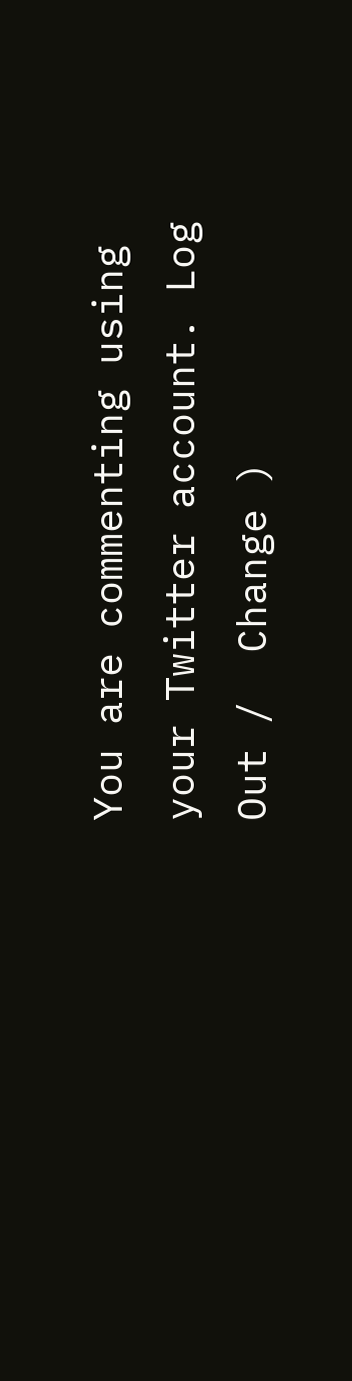You are commenting using your Twitter account. Log Out /  Change )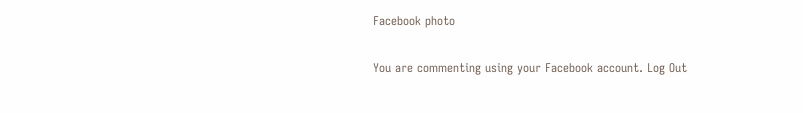Facebook photo

You are commenting using your Facebook account. Log Out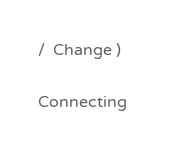/  Change )

Connecting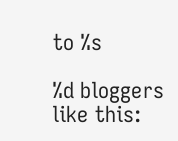to %s

%d bloggers like this: